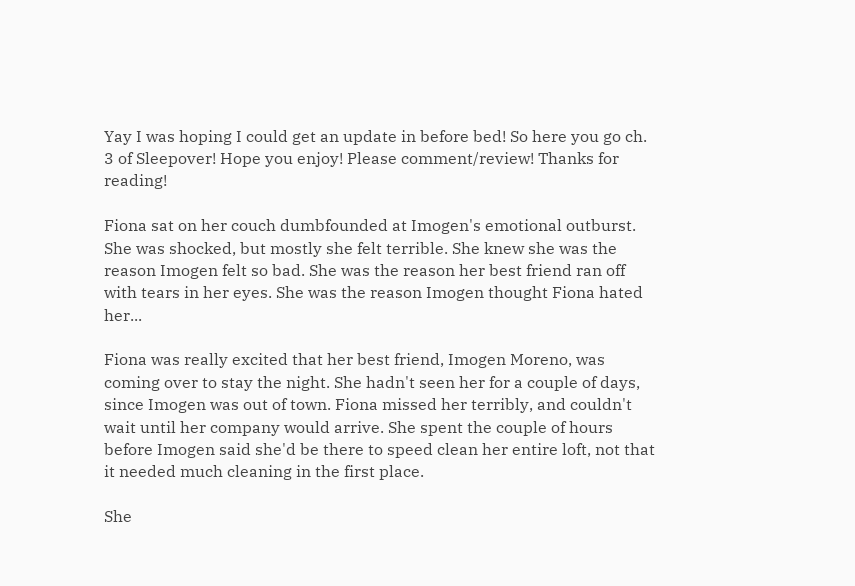Yay I was hoping I could get an update in before bed! So here you go ch. 3 of Sleepover! Hope you enjoy! Please comment/review! Thanks for reading!

Fiona sat on her couch dumbfounded at Imogen's emotional outburst. She was shocked, but mostly she felt terrible. She knew she was the reason Imogen felt so bad. She was the reason her best friend ran off with tears in her eyes. She was the reason Imogen thought Fiona hated her...

Fiona was really excited that her best friend, Imogen Moreno, was coming over to stay the night. She hadn't seen her for a couple of days, since Imogen was out of town. Fiona missed her terribly, and couldn't wait until her company would arrive. She spent the couple of hours before Imogen said she'd be there to speed clean her entire loft, not that it needed much cleaning in the first place.

She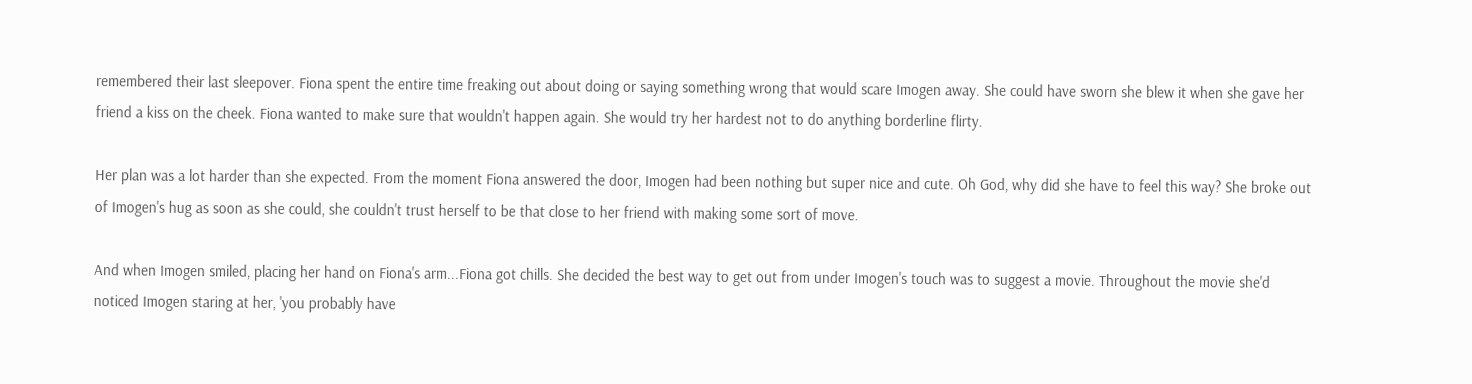remembered their last sleepover. Fiona spent the entire time freaking out about doing or saying something wrong that would scare Imogen away. She could have sworn she blew it when she gave her friend a kiss on the cheek. Fiona wanted to make sure that wouldn't happen again. She would try her hardest not to do anything borderline flirty.

Her plan was a lot harder than she expected. From the moment Fiona answered the door, Imogen had been nothing but super nice and cute. Oh God, why did she have to feel this way? She broke out of Imogen's hug as soon as she could, she couldn't trust herself to be that close to her friend with making some sort of move.

And when Imogen smiled, placing her hand on Fiona's arm...Fiona got chills. She decided the best way to get out from under Imogen's touch was to suggest a movie. Throughout the movie she'd noticed Imogen staring at her, 'you probably have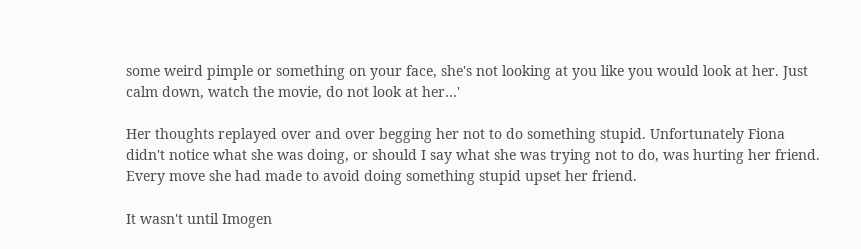some weird pimple or something on your face, she's not looking at you like you would look at her. Just calm down, watch the movie, do not look at her…'

Her thoughts replayed over and over begging her not to do something stupid. Unfortunately Fiona didn't notice what she was doing, or should I say what she was trying not to do, was hurting her friend. Every move she had made to avoid doing something stupid upset her friend.

It wasn't until Imogen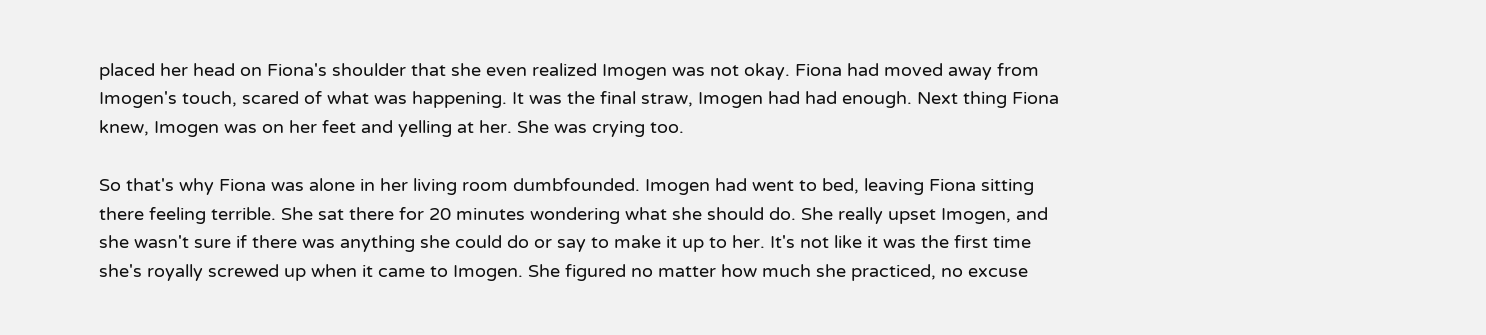placed her head on Fiona's shoulder that she even realized Imogen was not okay. Fiona had moved away from Imogen's touch, scared of what was happening. It was the final straw, Imogen had had enough. Next thing Fiona knew, Imogen was on her feet and yelling at her. She was crying too.

So that's why Fiona was alone in her living room dumbfounded. Imogen had went to bed, leaving Fiona sitting there feeling terrible. She sat there for 20 minutes wondering what she should do. She really upset Imogen, and she wasn't sure if there was anything she could do or say to make it up to her. It's not like it was the first time she's royally screwed up when it came to Imogen. She figured no matter how much she practiced, no excuse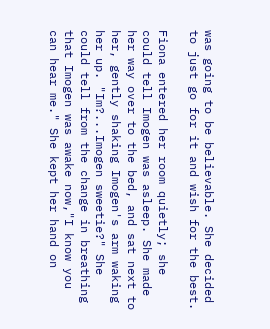was going to be believable. She decided to just go for it and wish for the best.

Fiona entered her room quietly; she could tell Imogen was asleep. She made her way over to the bed, and sat next to her, gently shaking Imogen's arm waking her up. "Im?...Imogen sweetie?" She could tell from the change in breathing that Imogen was awake now,"I know you can hear me." She kept her hand on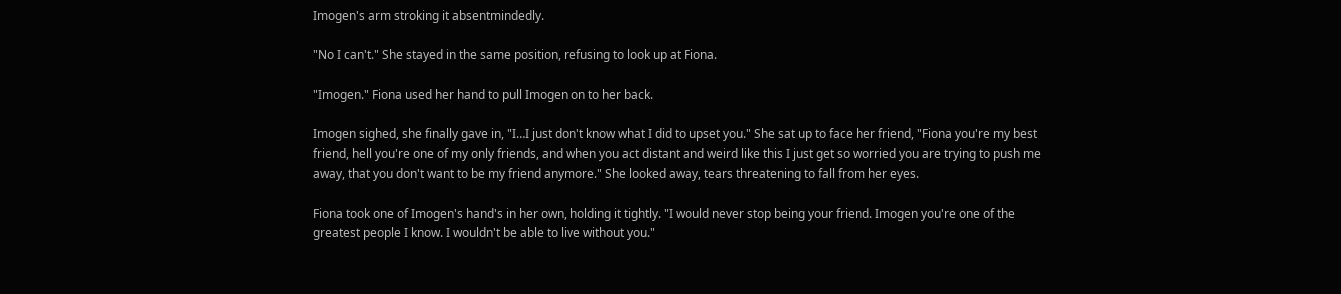Imogen's arm stroking it absentmindedly.

"No I can't." She stayed in the same position, refusing to look up at Fiona.

"Imogen." Fiona used her hand to pull Imogen on to her back.

Imogen sighed, she finally gave in, "I…I just don't know what I did to upset you." She sat up to face her friend, "Fiona you're my best friend, hell you're one of my only friends, and when you act distant and weird like this I just get so worried you are trying to push me away, that you don't want to be my friend anymore." She looked away, tears threatening to fall from her eyes.

Fiona took one of Imogen's hand's in her own, holding it tightly. "I would never stop being your friend. Imogen you're one of the greatest people I know. I wouldn't be able to live without you."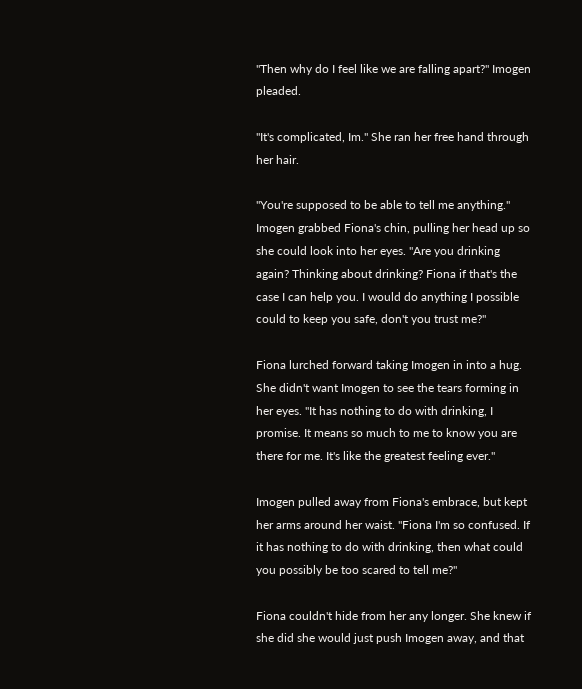"Then why do I feel like we are falling apart?" Imogen pleaded.

"It's complicated, Im." She ran her free hand through her hair.

"You're supposed to be able to tell me anything." Imogen grabbed Fiona's chin, pulling her head up so she could look into her eyes. "Are you drinking again? Thinking about drinking? Fiona if that's the case I can help you. I would do anything I possible could to keep you safe, don't you trust me?"

Fiona lurched forward taking Imogen in into a hug. She didn't want Imogen to see the tears forming in her eyes. "It has nothing to do with drinking, I promise. It means so much to me to know you are there for me. It's like the greatest feeling ever."

Imogen pulled away from Fiona's embrace, but kept her arms around her waist. "Fiona I'm so confused. If it has nothing to do with drinking, then what could you possibly be too scared to tell me?"

Fiona couldn't hide from her any longer. She knew if she did she would just push Imogen away, and that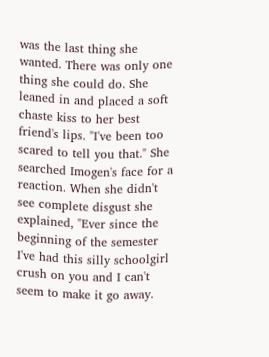was the last thing she wanted. There was only one thing she could do. She leaned in and placed a soft chaste kiss to her best friend's lips. "I've been too scared to tell you that." She searched Imogen's face for a reaction. When she didn't see complete disgust she explained, "Ever since the beginning of the semester I've had this silly schoolgirl crush on you and I can't seem to make it go away.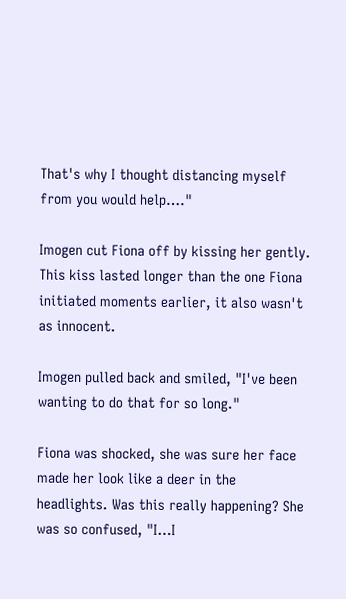That's why I thought distancing myself from you would help…."

Imogen cut Fiona off by kissing her gently. This kiss lasted longer than the one Fiona initiated moments earlier, it also wasn't as innocent.

Imogen pulled back and smiled, "I've been wanting to do that for so long."

Fiona was shocked, she was sure her face made her look like a deer in the headlights. Was this really happening? She was so confused, "I…I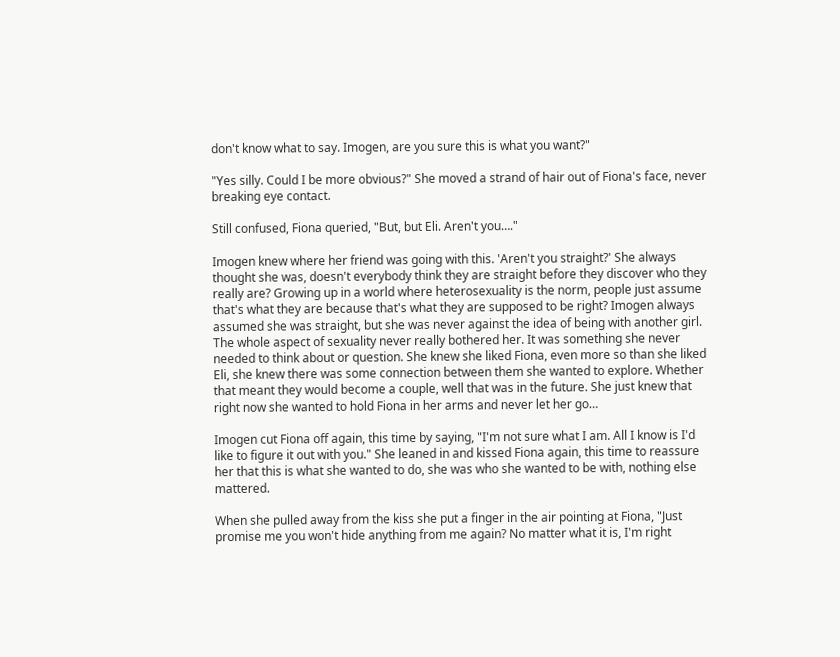don't know what to say. Imogen, are you sure this is what you want?"

"Yes silly. Could I be more obvious?" She moved a strand of hair out of Fiona's face, never breaking eye contact.

Still confused, Fiona queried, "But, but Eli. Aren't you…."

Imogen knew where her friend was going with this. 'Aren't you straight?' She always thought she was, doesn't everybody think they are straight before they discover who they really are? Growing up in a world where heterosexuality is the norm, people just assume that's what they are because that's what they are supposed to be right? Imogen always assumed she was straight, but she was never against the idea of being with another girl. The whole aspect of sexuality never really bothered her. It was something she never needed to think about or question. She knew she liked Fiona, even more so than she liked Eli, she knew there was some connection between them she wanted to explore. Whether that meant they would become a couple, well that was in the future. She just knew that right now she wanted to hold Fiona in her arms and never let her go…

Imogen cut Fiona off again, this time by saying, "I'm not sure what I am. All I know is I'd like to figure it out with you." She leaned in and kissed Fiona again, this time to reassure her that this is what she wanted to do, she was who she wanted to be with, nothing else mattered.

When she pulled away from the kiss she put a finger in the air pointing at Fiona, "Just promise me you won't hide anything from me again? No matter what it is, I'm right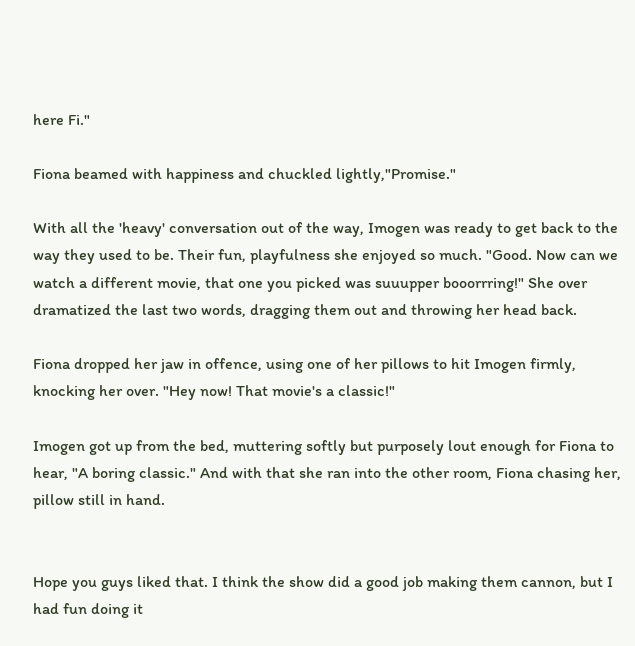here Fi."

Fiona beamed with happiness and chuckled lightly,"Promise."

With all the 'heavy' conversation out of the way, Imogen was ready to get back to the way they used to be. Their fun, playfulness she enjoyed so much. "Good. Now can we watch a different movie, that one you picked was suuupper booorrring!" She over dramatized the last two words, dragging them out and throwing her head back.

Fiona dropped her jaw in offence, using one of her pillows to hit Imogen firmly, knocking her over. "Hey now! That movie's a classic!"

Imogen got up from the bed, muttering softly but purposely lout enough for Fiona to hear, "A boring classic." And with that she ran into the other room, Fiona chasing her, pillow still in hand.


Hope you guys liked that. I think the show did a good job making them cannon, but I had fun doing it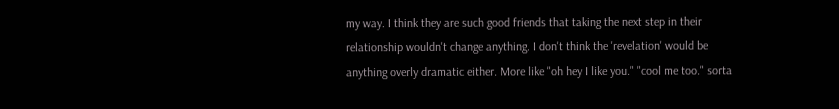my way. I think they are such good friends that taking the next step in their relationship wouldn't change anything. I don't think the 'revelation' would be anything overly dramatic either. More like "oh hey I like you." "cool me too." sorta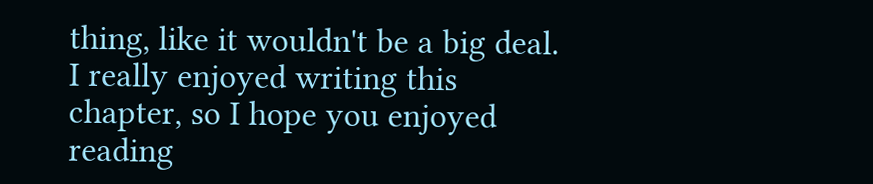thing, like it wouldn't be a big deal. I really enjoyed writing this chapter, so I hope you enjoyed reading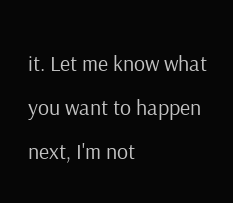it. Let me know what you want to happen next, I'm not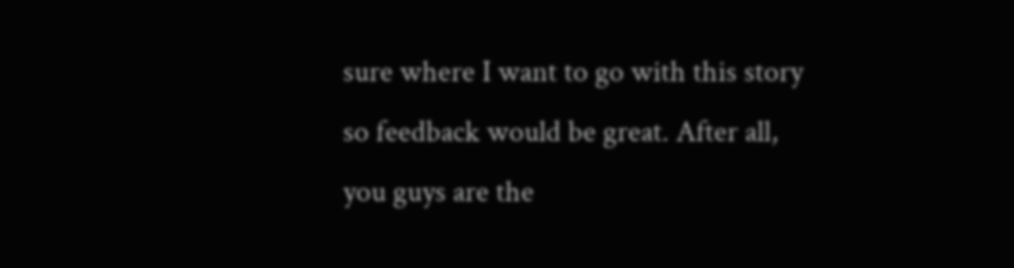sure where I want to go with this story so feedback would be great. After all, you guys are the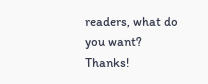readers, what do you want? Thanks!